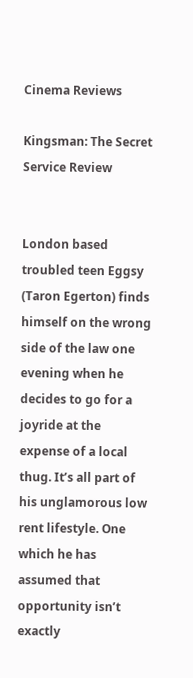Cinema Reviews

Kingsman: The Secret Service Review


London based troubled teen Eggsy (Taron Egerton) finds himself on the wrong side of the law one evening when he decides to go for a joyride at the expense of a local thug. It’s all part of his unglamorous low rent lifestyle. One which he has assumed that opportunity isn’t exactly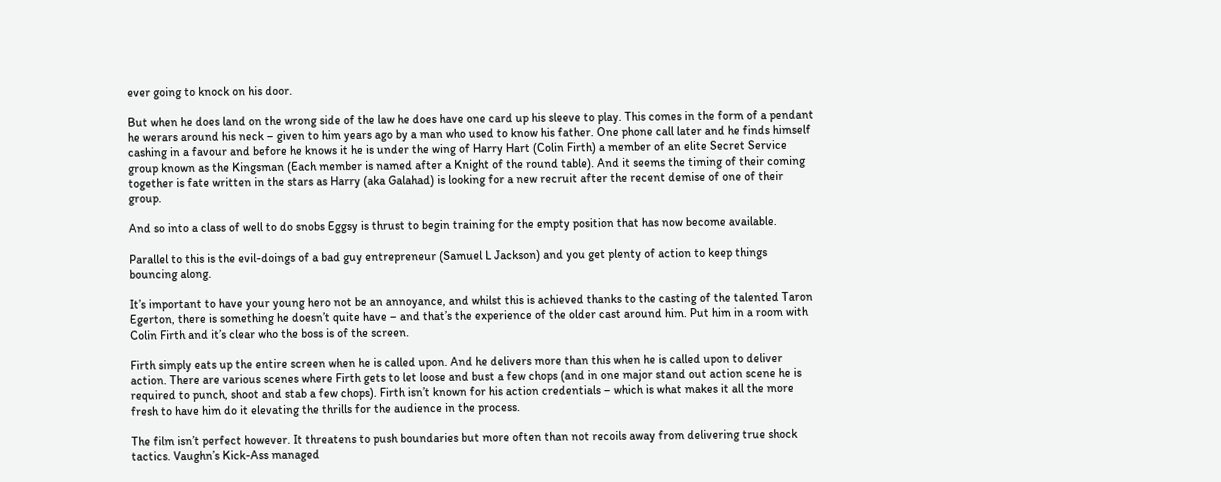ever going to knock on his door.

But when he does land on the wrong side of the law he does have one card up his sleeve to play. This comes in the form of a pendant he werars around his neck – given to him years ago by a man who used to know his father. One phone call later and he finds himself cashing in a favour and before he knows it he is under the wing of Harry Hart (Colin Firth) a member of an elite Secret Service group known as the Kingsman (Each member is named after a Knight of the round table). And it seems the timing of their coming together is fate written in the stars as Harry (aka Galahad) is looking for a new recruit after the recent demise of one of their group.

And so into a class of well to do snobs Eggsy is thrust to begin training for the empty position that has now become available.

Parallel to this is the evil-doings of a bad guy entrepreneur (Samuel L Jackson) and you get plenty of action to keep things bouncing along.

It’s important to have your young hero not be an annoyance, and whilst this is achieved thanks to the casting of the talented Taron Egerton, there is something he doesn’t quite have – and that’s the experience of the older cast around him. Put him in a room with Colin Firth and it’s clear who the boss is of the screen.

Firth simply eats up the entire screen when he is called upon. And he delivers more than this when he is called upon to deliver action. There are various scenes where Firth gets to let loose and bust a few chops (and in one major stand out action scene he is required to punch, shoot and stab a few chops). Firth isn’t known for his action credentials – which is what makes it all the more fresh to have him do it elevating the thrills for the audience in the process.

The film isn’t perfect however. It threatens to push boundaries but more often than not recoils away from delivering true shock tactics. Vaughn’s Kick-Ass managed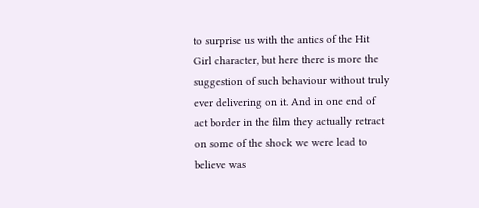to surprise us with the antics of the Hit Girl character, but here there is more the suggestion of such behaviour without truly ever delivering on it. And in one end of act border in the film they actually retract on some of the shock we were lead to believe was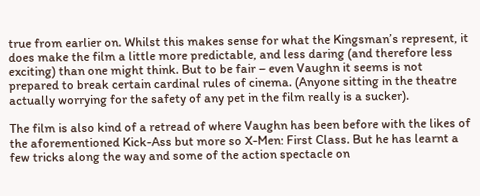true from earlier on. Whilst this makes sense for what the Kingsman’s represent, it does make the film a little more predictable, and less daring (and therefore less exciting) than one might think. But to be fair – even Vaughn it seems is not prepared to break certain cardinal rules of cinema. (Anyone sitting in the theatre actually worrying for the safety of any pet in the film really is a sucker).

The film is also kind of a retread of where Vaughn has been before with the likes of the aforementioned Kick-Ass but more so X-Men: First Class. But he has learnt a few tricks along the way and some of the action spectacle on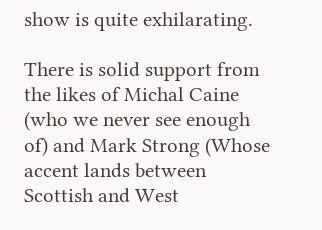show is quite exhilarating.

There is solid support from the likes of Michal Caine (who we never see enough of) and Mark Strong (Whose accent lands between Scottish and West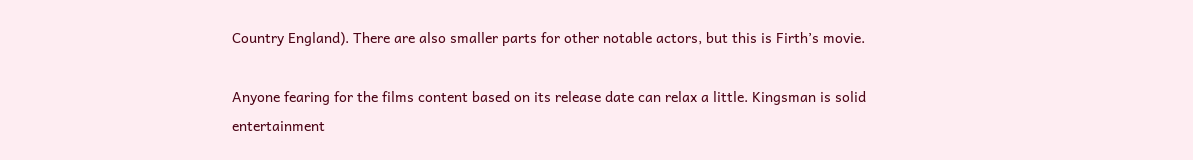Country England). There are also smaller parts for other notable actors, but this is Firth’s movie.

Anyone fearing for the films content based on its release date can relax a little. Kingsman is solid entertainment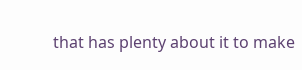that has plenty about it to make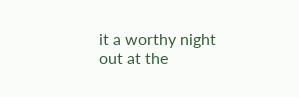it a worthy night out at the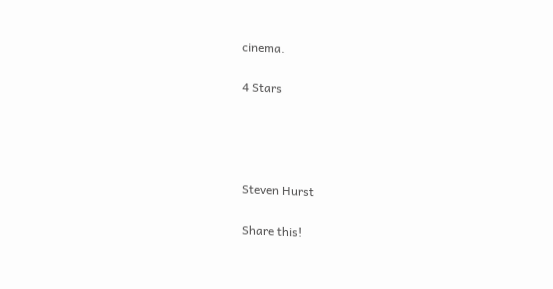cinema.

4 Stars




Steven Hurst

Share this!